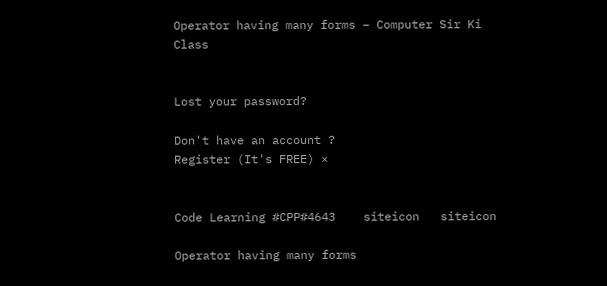Operator having many forms – Computer Sir Ki Class


Lost your password?

Don't have an account ?
Register (It's FREE) ×


Code Learning #CPP#4643    siteicon   siteicon

Operator having many forms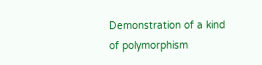Demonstration of a kind of polymorphism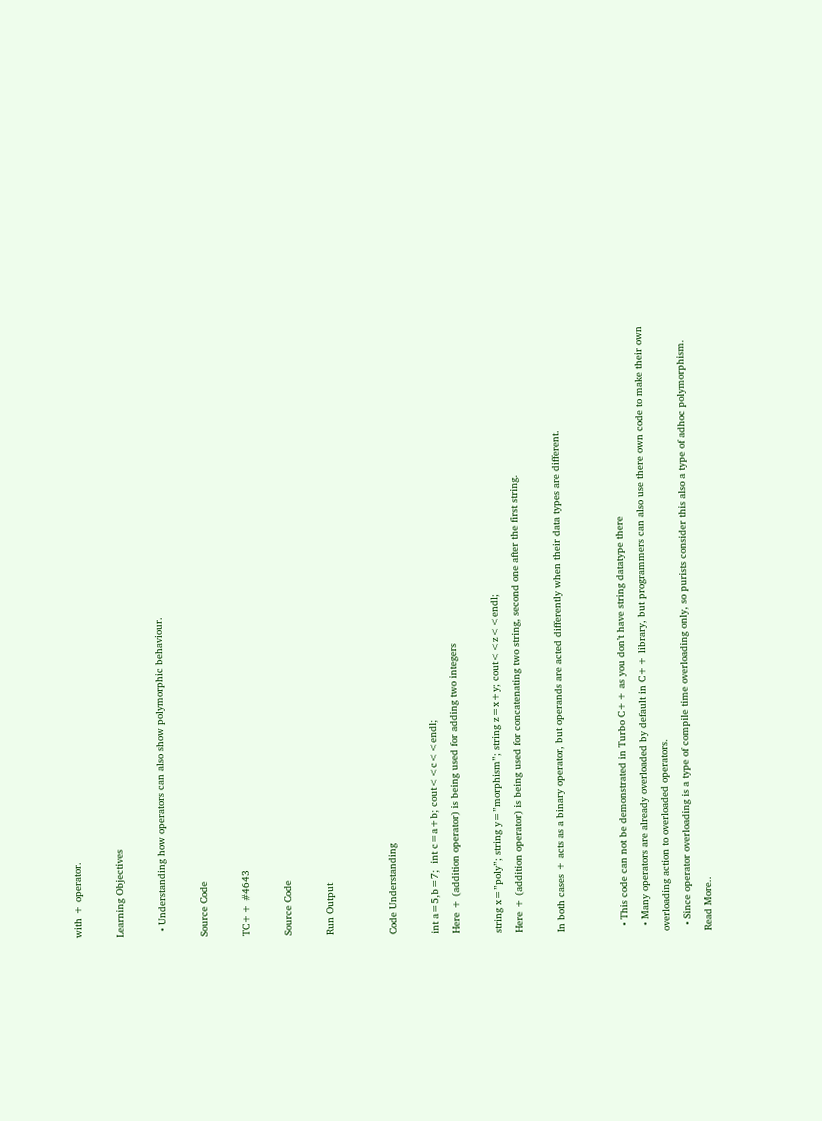with + operator.

Learning Objectives

  • Understanding how operators can also show polymorphic behaviour.

Source Code

TC++ #4643

Source Code

Run Output


Code Understanding

int a=5,b=7;  int c=a+b; cout<<c<<endl;
Here + (addition operator) is being used for adding two integers

string x=”poly”; string y=”morphism”; string z=x+y; cout<<z<<endl;
Here + (addition operator) is being used for concatenating two string, second one after the first string.

In both cases + acts as a binary operator, but operands are acted differently when their data types are different.


  • This code can not be demonstrated in Turbo C++ as you don’t have string datatype there
  • Many operators are already overloaded by default in C++ library, but programmers can also use there own code to make their own overloading action to overloaded operators.
  • Since operator overloading is a type of compile time overloading only, so purists consider this also a type of adhoc polymorphism. Read More..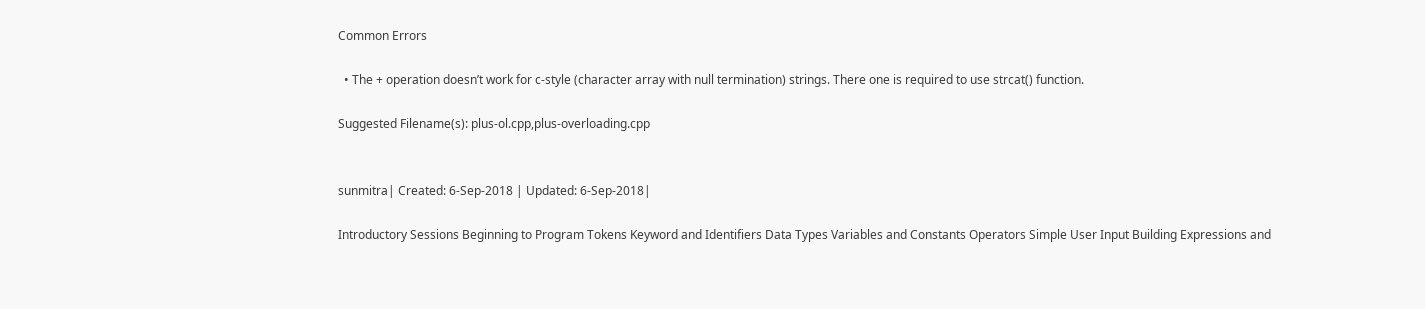Common Errors

  • The + operation doesn’t work for c-style (character array with null termination) strings. There one is required to use strcat() function.

Suggested Filename(s): plus-ol.cpp,plus-overloading.cpp


sunmitra| Created: 6-Sep-2018 | Updated: 6-Sep-2018|

Introductory Sessions Beginning to Program Tokens Keyword and Identifiers Data Types Variables and Constants Operators Simple User Input Building Expressions and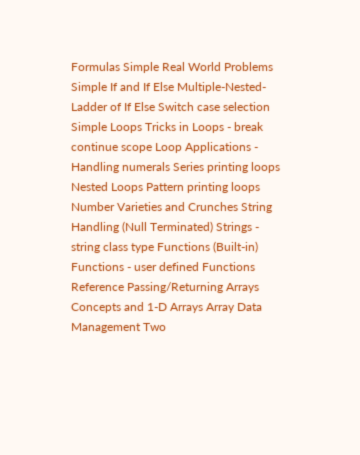Formulas Simple Real World Problems Simple If and If Else Multiple-Nested-Ladder of If Else Switch case selection Simple Loops Tricks in Loops - break continue scope Loop Applications - Handling numerals Series printing loops Nested Loops Pattern printing loops Number Varieties and Crunches String Handling (Null Terminated) Strings - string class type Functions (Built-in) Functions - user defined Functions Reference Passing/Returning Arrays Concepts and 1-D Arrays Array Data Management Two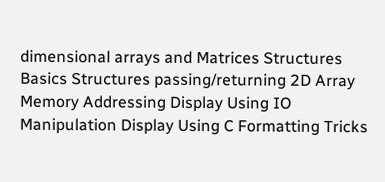dimensional arrays and Matrices Structures Basics Structures passing/returning 2D Array Memory Addressing Display Using IO Manipulation Display Using C Formatting Tricks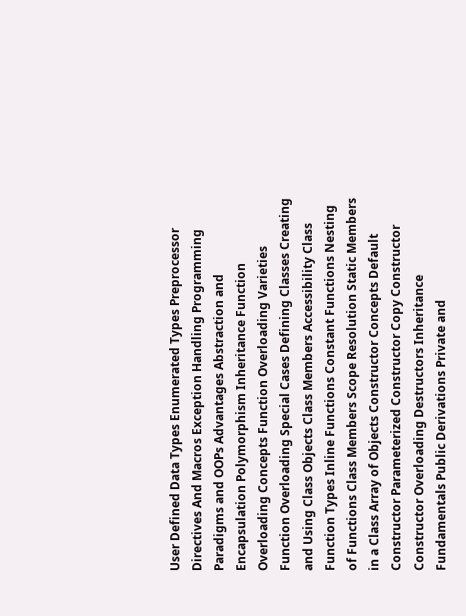User Defined Data Types Enumerated Types Preprocessor Directives And Macros Exception Handling Programming Paradigms and OOPs Advantages Abstraction and Encapsulation Polymorphism Inheritance Function Overloading Concepts Function Overloading Varieties Function Overloading Special Cases Defining Classes Creating and Using Class Objects Class Members Accessibility Class Function Types Inline Functions Constant Functions Nesting of Functions Class Members Scope Resolution Static Members in a Class Array of Objects Constructor Concepts Default Constructor Parameterized Constructor Copy Constructor Constructor Overloading Destructors Inheritance Fundamentals Public Derivations Private and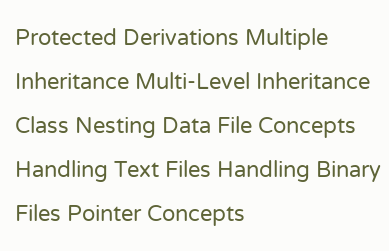Protected Derivations Multiple Inheritance Multi-Level Inheritance Class Nesting Data File Concepts Handling Text Files Handling Binary Files Pointer Concepts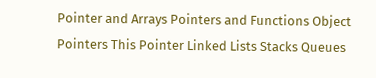Pointer and Arrays Pointers and Functions Object Pointers This Pointer Linked Lists Stacks Queues